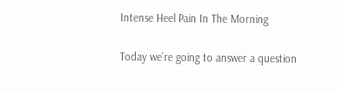Intense Heel Pain In The Morning

Today we’re going to answer a question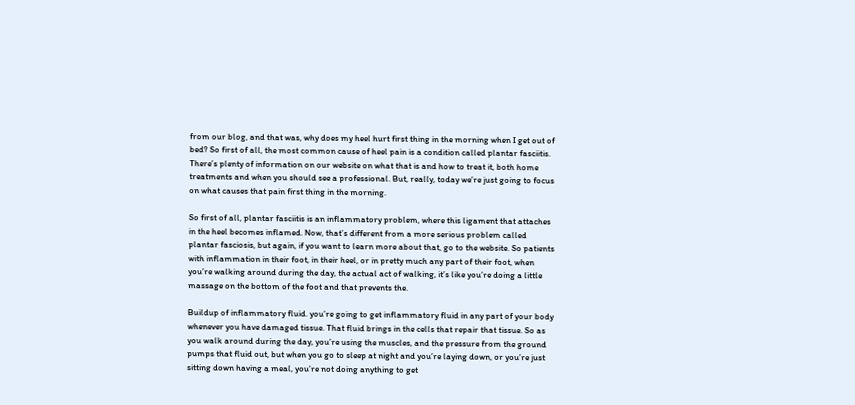from our blog, and that was, why does my heel hurt first thing in the morning when I get out of bed? So first of all, the most common cause of heel pain is a condition called plantar fasciitis. There’s plenty of information on our website on what that is and how to treat it, both home treatments and when you should see a professional. But, really, today we’re just going to focus on what causes that pain first thing in the morning.

So first of all, plantar fasciitis is an inflammatory problem, where this ligament that attaches in the heel becomes inflamed. Now, that’s different from a more serious problem called plantar fasciosis, but again, if you want to learn more about that, go to the website. So patients with inflammation in their foot, in their heel, or in pretty much any part of their foot, when you’re walking around during the day, the actual act of walking, it’s like you’re doing a little massage on the bottom of the foot and that prevents the.

Buildup of inflammatory fluid. you’re going to get inflammatory fluid in any part of your body whenever you have damaged tissue. That fluid brings in the cells that repair that tissue. So as you walk around during the day, you’re using the muscles, and the pressure from the ground pumps that fluid out, but when you go to sleep at night and you’re laying down, or you’re just sitting down having a meal, you’re not doing anything to get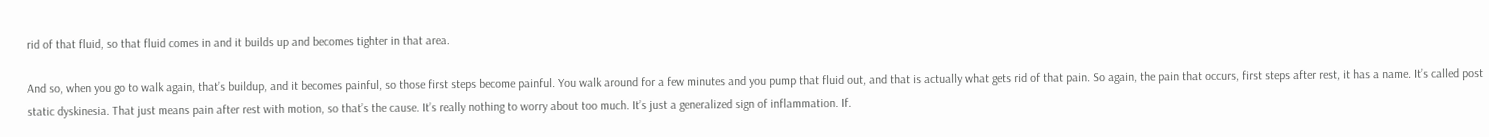rid of that fluid, so that fluid comes in and it builds up and becomes tighter in that area.

And so, when you go to walk again, that’s buildup, and it becomes painful, so those first steps become painful. You walk around for a few minutes and you pump that fluid out, and that is actually what gets rid of that pain. So again, the pain that occurs, first steps after rest, it has a name. It’s called post static dyskinesia. That just means pain after rest with motion, so that’s the cause. It’s really nothing to worry about too much. It’s just a generalized sign of inflammation. If.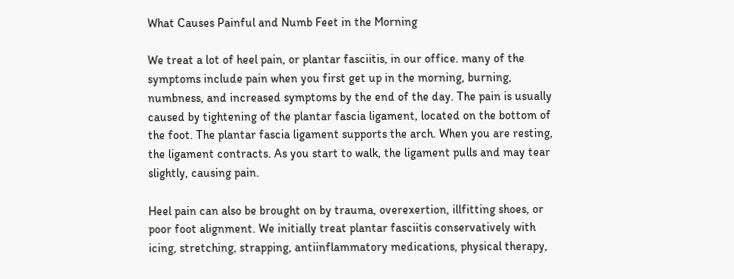What Causes Painful and Numb Feet in the Morning

We treat a lot of heel pain, or plantar fasciitis, in our office. many of the symptoms include pain when you first get up in the morning, burning, numbness, and increased symptoms by the end of the day. The pain is usually caused by tightening of the plantar fascia ligament, located on the bottom of the foot. The plantar fascia ligament supports the arch. When you are resting, the ligament contracts. As you start to walk, the ligament pulls and may tear slightly, causing pain.

Heel pain can also be brought on by trauma, overexertion, illfitting shoes, or poor foot alignment. We initially treat plantar fasciitis conservatively with icing, stretching, strapping, antiinflammatory medications, physical therapy,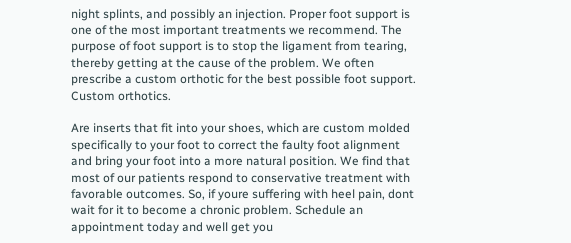night splints, and possibly an injection. Proper foot support is one of the most important treatments we recommend. The purpose of foot support is to stop the ligament from tearing, thereby getting at the cause of the problem. We often prescribe a custom orthotic for the best possible foot support. Custom orthotics.

Are inserts that fit into your shoes, which are custom molded specifically to your foot to correct the faulty foot alignment and bring your foot into a more natural position. We find that most of our patients respond to conservative treatment with favorable outcomes. So, if youre suffering with heel pain, dont wait for it to become a chronic problem. Schedule an appointment today and well get you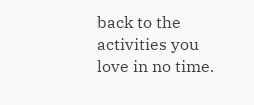back to the activities you love in no time.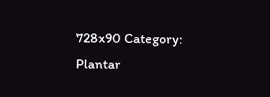728x90 Category: Plantar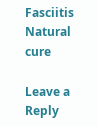Fasciitis Natural cure

Leave a Reply